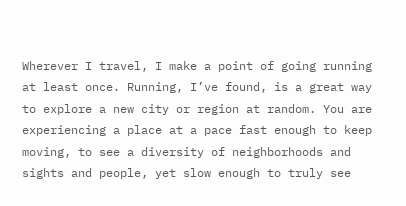Wherever I travel, I make a point of going running at least once. Running, I’ve found, is a great way to explore a new city or region at random. You are experiencing a place at a pace fast enough to keep moving, to see a diversity of neighborhoods and sights and people, yet slow enough to truly see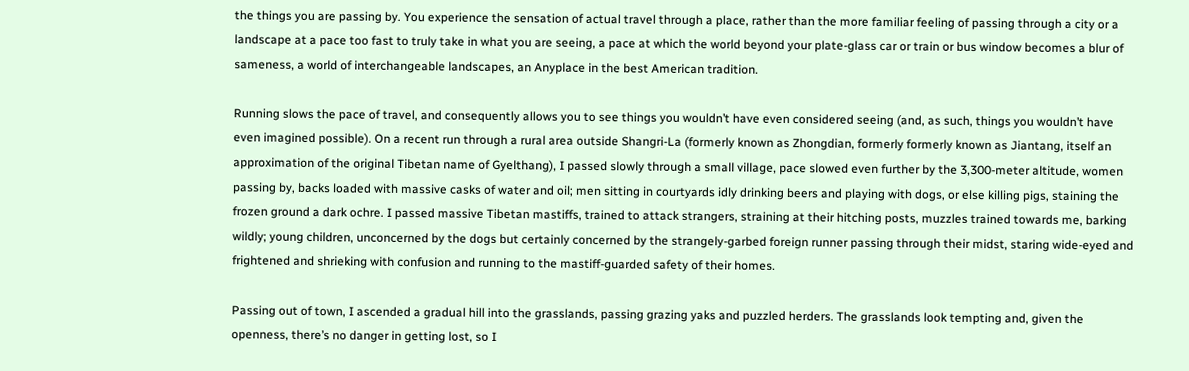the things you are passing by. You experience the sensation of actual travel through a place, rather than the more familiar feeling of passing through a city or a landscape at a pace too fast to truly take in what you are seeing, a pace at which the world beyond your plate-glass car or train or bus window becomes a blur of sameness, a world of interchangeable landscapes, an Anyplace in the best American tradition.

Running slows the pace of travel, and consequently allows you to see things you wouldn’t have even considered seeing (and, as such, things you wouldn’t have even imagined possible). On a recent run through a rural area outside Shangri-La (formerly known as Zhongdian, formerly formerly known as Jiantang, itself an approximation of the original Tibetan name of Gyelthang), I passed slowly through a small village, pace slowed even further by the 3,300-meter altitude, women passing by, backs loaded with massive casks of water and oil; men sitting in courtyards idly drinking beers and playing with dogs, or else killing pigs, staining the frozen ground a dark ochre. I passed massive Tibetan mastiffs, trained to attack strangers, straining at their hitching posts, muzzles trained towards me, barking wildly; young children, unconcerned by the dogs but certainly concerned by the strangely-garbed foreign runner passing through their midst, staring wide-eyed and frightened and shrieking with confusion and running to the mastiff-guarded safety of their homes.

Passing out of town, I ascended a gradual hill into the grasslands, passing grazing yaks and puzzled herders. The grasslands look tempting and, given the openness, there’s no danger in getting lost, so I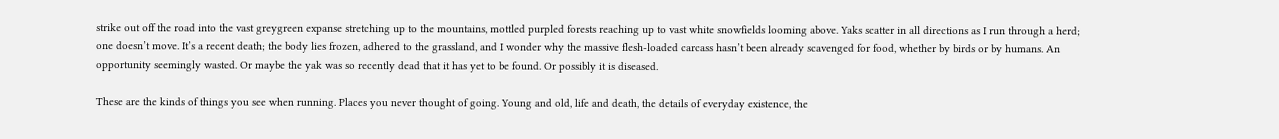strike out off the road into the vast greygreen expanse stretching up to the mountains, mottled purpled forests reaching up to vast white snowfields looming above. Yaks scatter in all directions as I run through a herd; one doesn’t move. It’s a recent death; the body lies frozen, adhered to the grassland, and I wonder why the massive flesh-loaded carcass hasn’t been already scavenged for food, whether by birds or by humans. An opportunity seemingly wasted. Or maybe the yak was so recently dead that it has yet to be found. Or possibly it is diseased.

These are the kinds of things you see when running. Places you never thought of going. Young and old, life and death, the details of everyday existence, the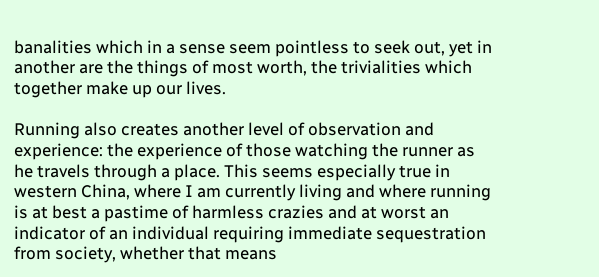banalities which in a sense seem pointless to seek out, yet in another are the things of most worth, the trivialities which together make up our lives.

Running also creates another level of observation and experience: the experience of those watching the runner as he travels through a place. This seems especially true in western China, where I am currently living and where running is at best a pastime of harmless crazies and at worst an indicator of an individual requiring immediate sequestration from society, whether that means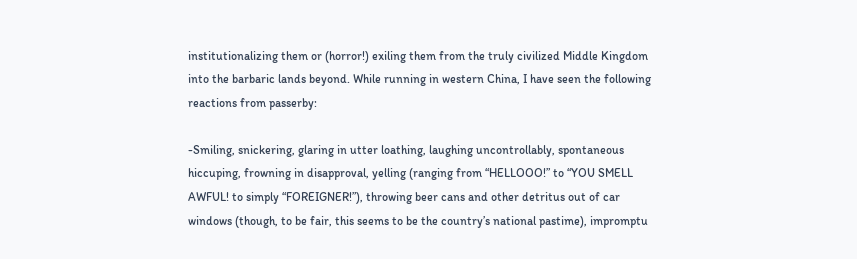institutionalizing them or (horror!) exiling them from the truly civilized Middle Kingdom into the barbaric lands beyond. While running in western China, I have seen the following reactions from passerby:

-Smiling, snickering, glaring in utter loathing, laughing uncontrollably, spontaneous hiccuping, frowning in disapproval, yelling (ranging from “HELLOOO!” to “YOU SMELL AWFUL! to simply “FOREIGNER!”), throwing beer cans and other detritus out of car windows (though, to be fair, this seems to be the country’s national pastime), impromptu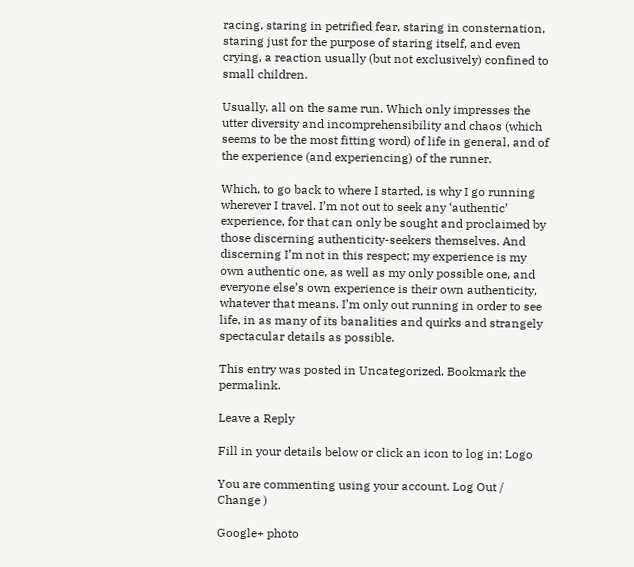racing, staring in petrified fear, staring in consternation, staring just for the purpose of staring itself, and even crying, a reaction usually (but not exclusively) confined to small children.

Usually, all on the same run. Which only impresses the utter diversity and incomprehensibility and chaos (which seems to be the most fitting word) of life in general, and of the experience (and experiencing) of the runner.

Which, to go back to where I started, is why I go running wherever I travel. I’m not out to seek any ‘authentic’ experience, for that can only be sought and proclaimed by those discerning authenticity-seekers themselves. And discerning I’m not in this respect; my experience is my own authentic one, as well as my only possible one, and everyone else’s own experience is their own authenticity, whatever that means. I’m only out running in order to see life, in as many of its banalities and quirks and strangely spectacular details as possible.

This entry was posted in Uncategorized. Bookmark the permalink.

Leave a Reply

Fill in your details below or click an icon to log in: Logo

You are commenting using your account. Log Out /  Change )

Google+ photo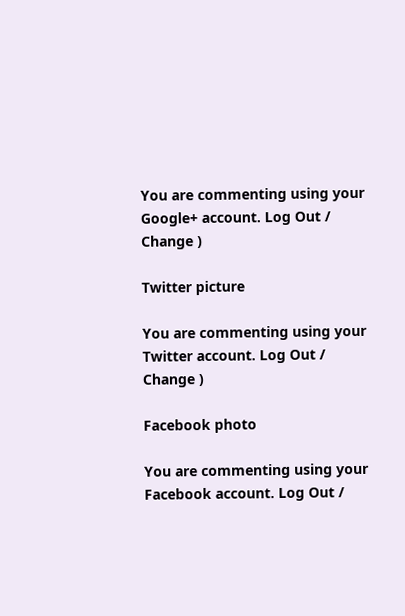You are commenting using your Google+ account. Log Out /  Change )

Twitter picture

You are commenting using your Twitter account. Log Out /  Change )

Facebook photo

You are commenting using your Facebook account. Log Out /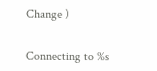Change )


Connecting to %s